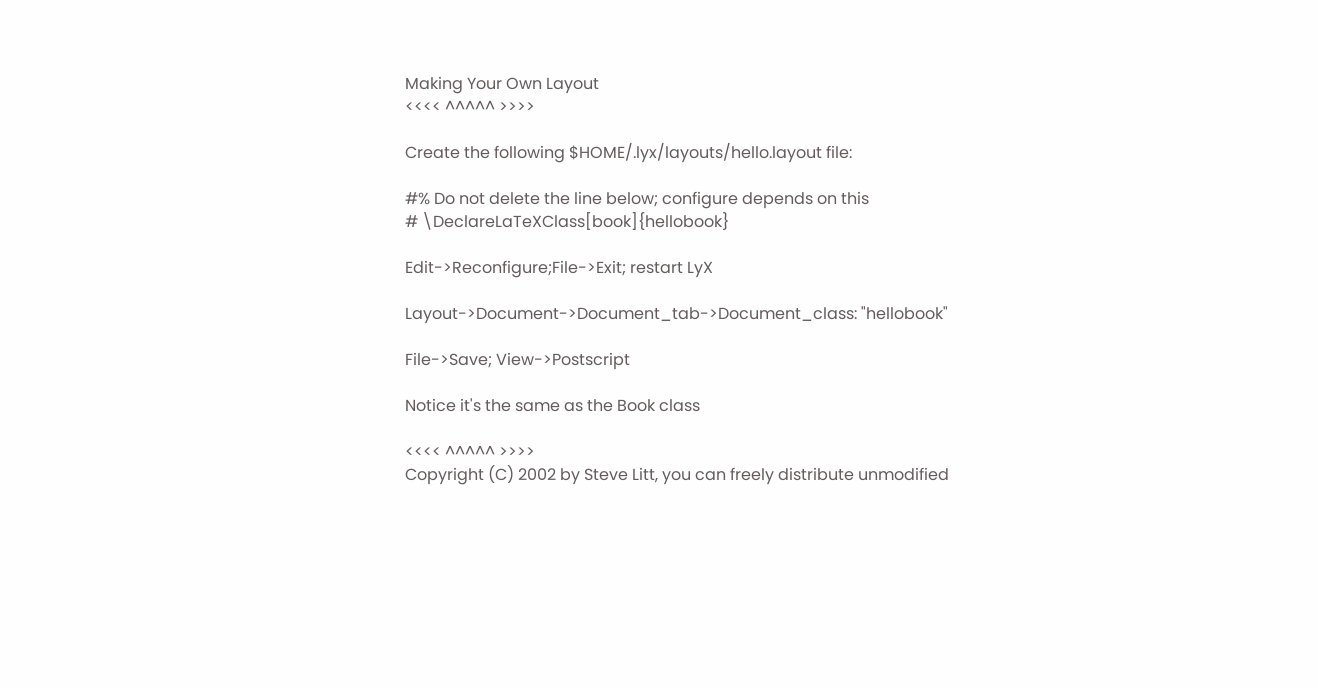Making Your Own Layout
<<<< ^^^^^ >>>>

Create the following $HOME/.lyx/layouts/hello.layout file:

#% Do not delete the line below; configure depends on this
# \DeclareLaTeXClass[book]{hellobook}

Edit->Reconfigure;File->Exit; restart LyX

Layout->Document->Document_tab->Document_class: "hellobook"

File->Save; View->Postscript

Notice it's the same as the Book class

<<<< ^^^^^ >>>>
Copyright (C) 2002 by Steve Litt, you can freely distribute unmodified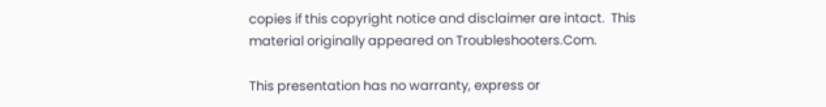copies if this copyright notice and disclaimer are intact.  This material originally appeared on Troubleshooters.Com.

This presentation has no warranty, express or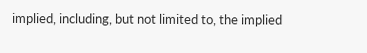implied, including, but not limited to, the implied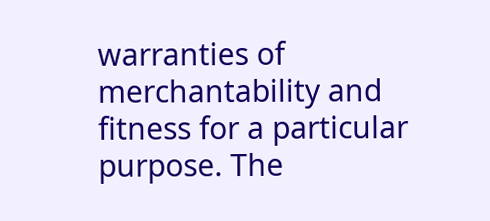warranties of merchantability and fitness for a particular purpose. The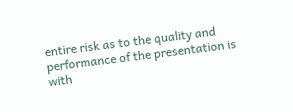entire risk as to the quality and performance of the presentation is with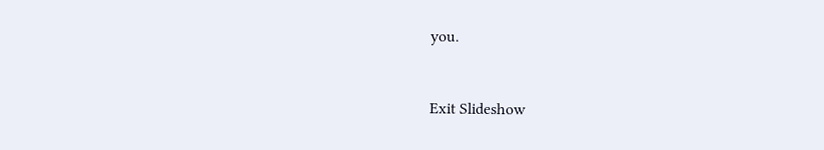you.


Exit Slideshow